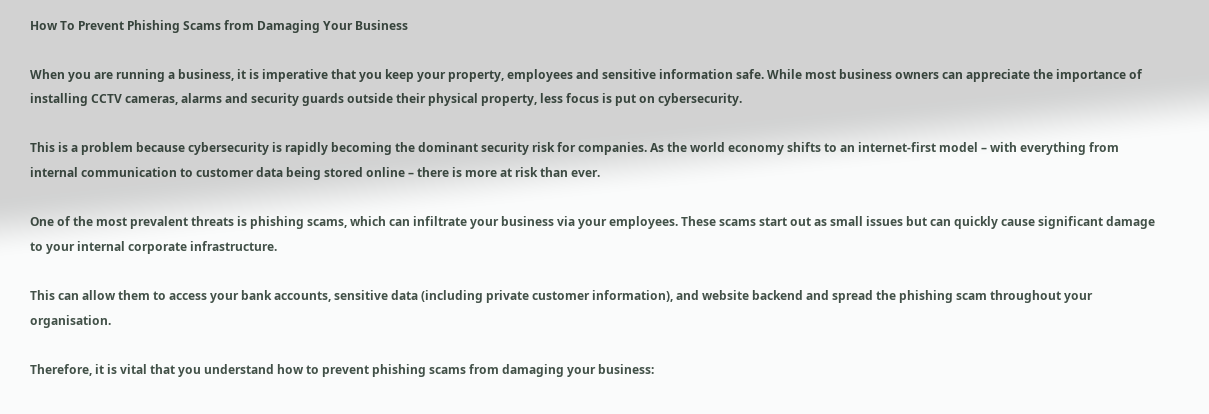How To Prevent Phishing Scams from Damaging Your Business

When you are running a business, it is imperative that you keep your property, employees and sensitive information safe. While most business owners can appreciate the importance of installing CCTV cameras, alarms and security guards outside their physical property, less focus is put on cybersecurity.

This is a problem because cybersecurity is rapidly becoming the dominant security risk for companies. As the world economy shifts to an internet-first model – with everything from internal communication to customer data being stored online – there is more at risk than ever.

One of the most prevalent threats is phishing scams, which can infiltrate your business via your employees. These scams start out as small issues but can quickly cause significant damage to your internal corporate infrastructure.

This can allow them to access your bank accounts, sensitive data (including private customer information), and website backend and spread the phishing scam throughout your organisation.

Therefore, it is vital that you understand how to prevent phishing scams from damaging your business: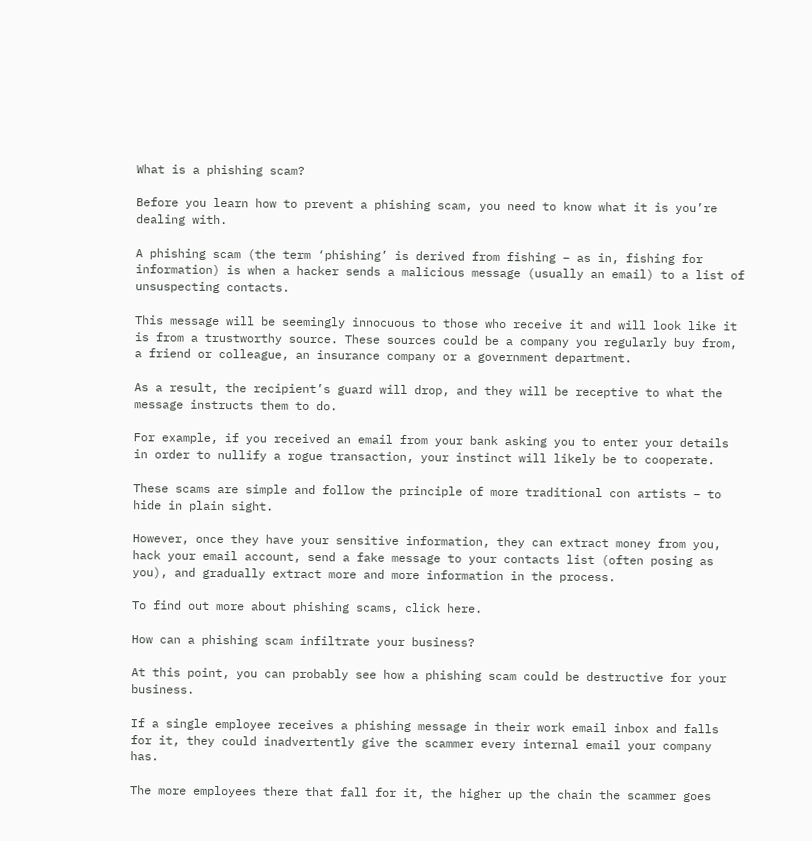What is a phishing scam?

Before you learn how to prevent a phishing scam, you need to know what it is you’re dealing with.

A phishing scam (the term ‘phishing’ is derived from fishing – as in, fishing for information) is when a hacker sends a malicious message (usually an email) to a list of unsuspecting contacts.

This message will be seemingly innocuous to those who receive it and will look like it is from a trustworthy source. These sources could be a company you regularly buy from, a friend or colleague, an insurance company or a government department.

As a result, the recipient’s guard will drop, and they will be receptive to what the message instructs them to do.

For example, if you received an email from your bank asking you to enter your details in order to nullify a rogue transaction, your instinct will likely be to cooperate.

These scams are simple and follow the principle of more traditional con artists – to hide in plain sight.

However, once they have your sensitive information, they can extract money from you, hack your email account, send a fake message to your contacts list (often posing as you), and gradually extract more and more information in the process.

To find out more about phishing scams, click here.

How can a phishing scam infiltrate your business?

At this point, you can probably see how a phishing scam could be destructive for your business.

If a single employee receives a phishing message in their work email inbox and falls for it, they could inadvertently give the scammer every internal email your company has.

The more employees there that fall for it, the higher up the chain the scammer goes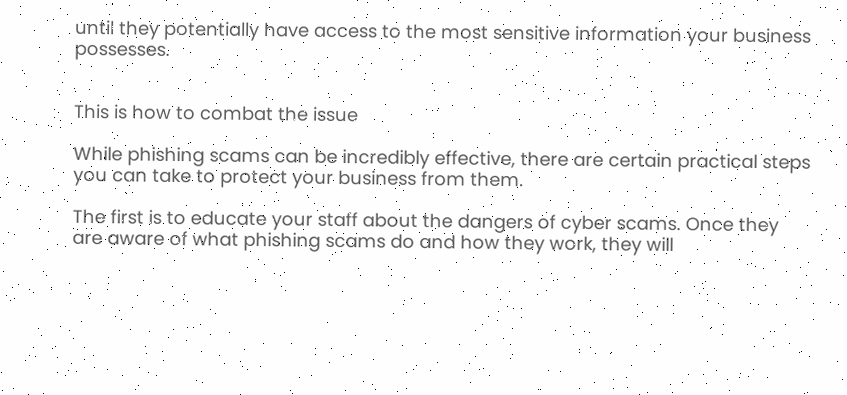until they potentially have access to the most sensitive information your business possesses.


This is how to combat the issue

While phishing scams can be incredibly effective, there are certain practical steps you can take to protect your business from them.

The first is to educate your staff about the dangers of cyber scams. Once they are aware of what phishing scams do and how they work, they will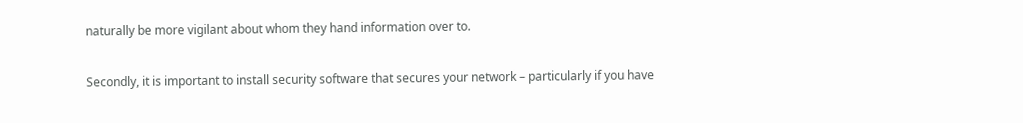naturally be more vigilant about whom they hand information over to.

Secondly, it is important to install security software that secures your network – particularly if you have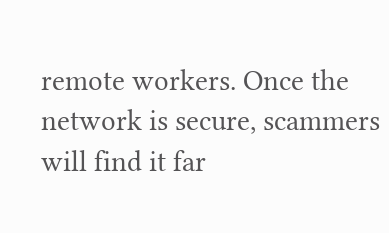remote workers. Once the network is secure, scammers will find it far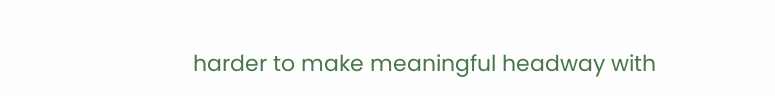harder to make meaningful headway with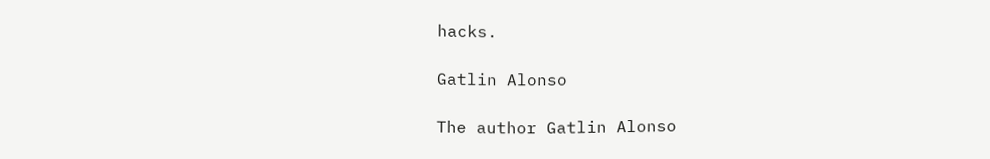hacks.

Gatlin Alonso

The author Gatlin Alonso